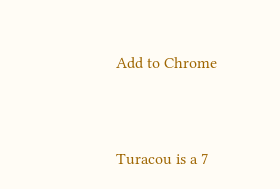Add to Chrome


Turacou is a 7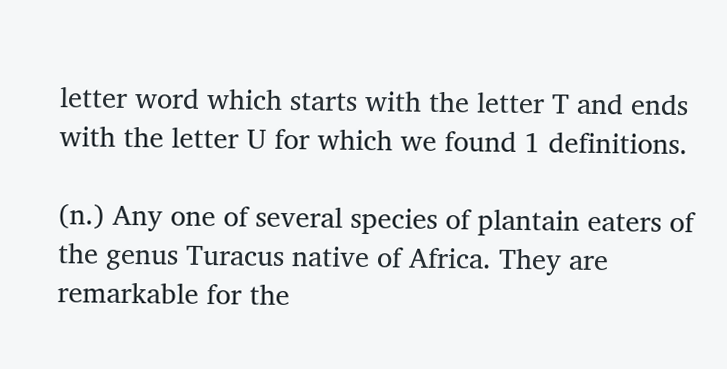letter word which starts with the letter T and ends with the letter U for which we found 1 definitions.

(n.) Any one of several species of plantain eaters of the genus Turacus native of Africa. They are remarkable for the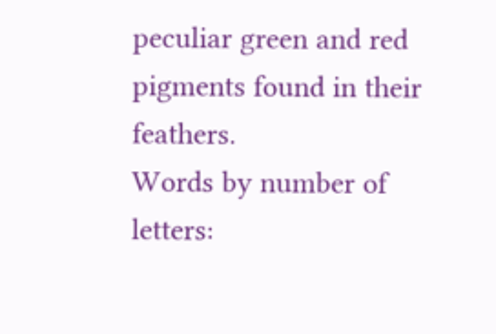peculiar green and red pigments found in their feathers.
Words by number of letters: